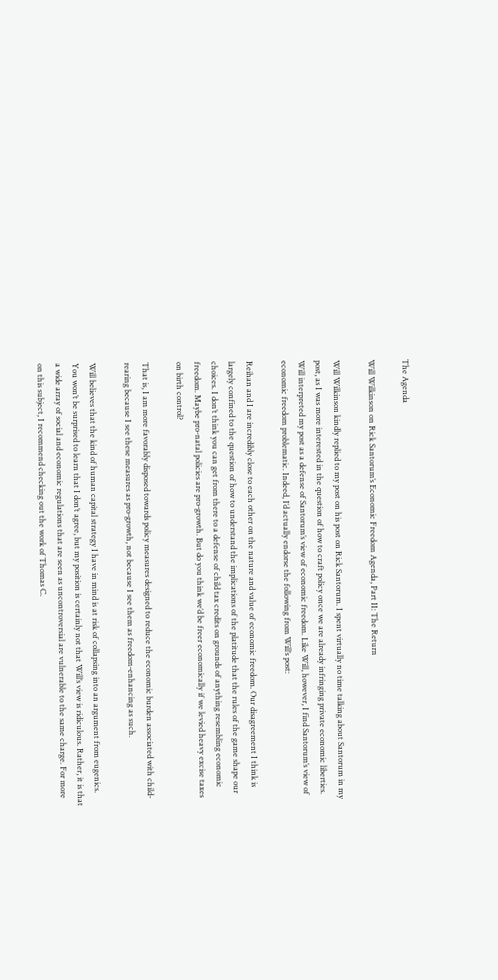The Agenda

Will Wilkinson on Rick Santorum’s Economic Freedom Agenda, Part II: The Return

Will Wilkinson kindly replied to my post on his post on Rick Santorum. I spent virtually no time talking about Santorum in my post, as I was more interested in the question of how to craft policy once we are already infringing private economic liberties. Will interpreted my post as a defense of Santorum’s view of economic freedom. Like Will, however, I find Santorum’s view of economic freedom problematic. Indeed, I’d actually endorse the following from Will’s post:

Reihan and I are incredibly close to each other on the nature and value of economic freedom. Our disagreement I think is largely confined to the question of how to understand the implications of the platitude that the rules of the game shape our choices. I don’t think you can get from there to a defense of child tax credits on grounds of anything resembling economic freedom. Maybe pro-natal policies are pro-growth. But do you think we’d be freer economically if we levied heavy excise taxes on birth control?

That is, I am more favorably disposed towards policy measures designed to reduce the economic burden associated with child-rearing because I see these measures as pro-growth, not because I see them as freedom-enhancing as such.

Will believes that the kind of human capital strategy I have in mind is at risk of collapsing into an argument from eugenics. You won’t be surprised to learn that I don’t agree, but my position is certainly not that Will’s view is ridiculous. Rather, it is that a wide array of social and economic regulations that are seen as uncontroversial are vulnerable to the same charge. For more on this subject, I recommend checking out the work of Thomas C.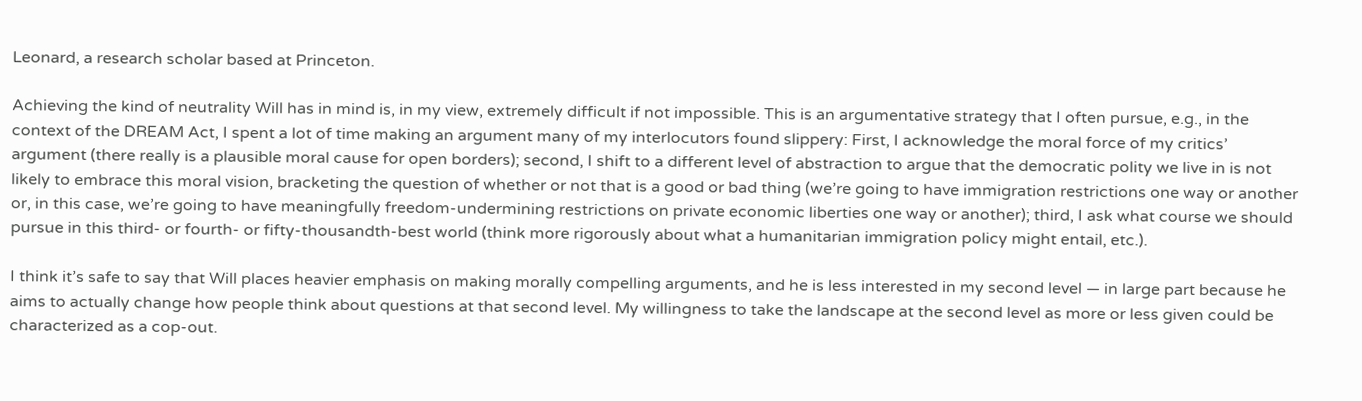Leonard, a research scholar based at Princeton.

Achieving the kind of neutrality Will has in mind is, in my view, extremely difficult if not impossible. This is an argumentative strategy that I often pursue, e.g., in the context of the DREAM Act, I spent a lot of time making an argument many of my interlocutors found slippery: First, I acknowledge the moral force of my critics’ argument (there really is a plausible moral cause for open borders); second, I shift to a different level of abstraction to argue that the democratic polity we live in is not likely to embrace this moral vision, bracketing the question of whether or not that is a good or bad thing (we’re going to have immigration restrictions one way or another or, in this case, we’re going to have meaningfully freedom-undermining restrictions on private economic liberties one way or another); third, I ask what course we should pursue in this third- or fourth- or fifty-thousandth-best world (think more rigorously about what a humanitarian immigration policy might entail, etc.).

I think it’s safe to say that Will places heavier emphasis on making morally compelling arguments, and he is less interested in my second level — in large part because he aims to actually change how people think about questions at that second level. My willingness to take the landscape at the second level as more or less given could be characterized as a cop-out.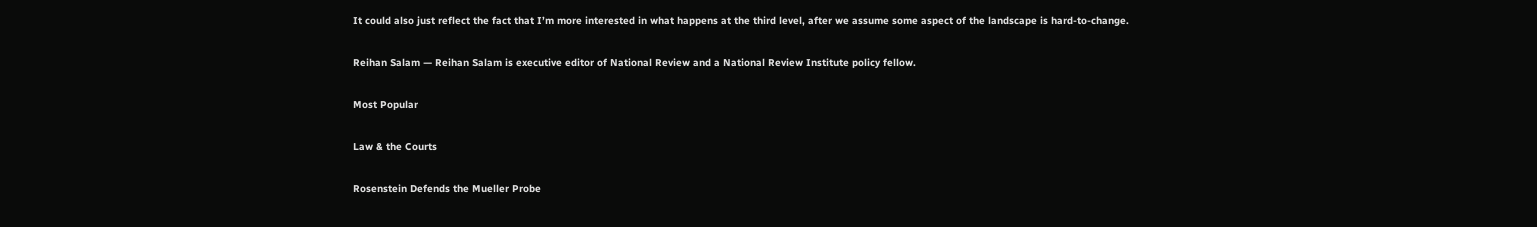It could also just reflect the fact that I’m more interested in what happens at the third level, after we assume some aspect of the landscape is hard-to-change.

Reihan Salam — Reihan Salam is executive editor of National Review and a National Review Institute policy fellow.

Most Popular

Law & the Courts

Rosenstein Defends the Mueller Probe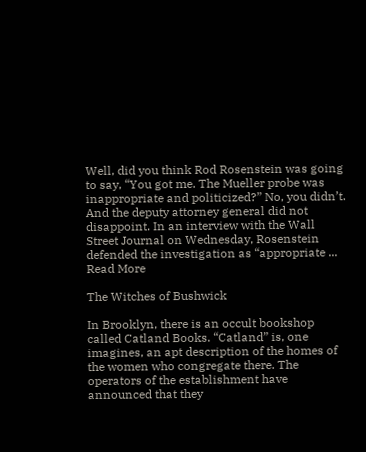Well, did you think Rod Rosenstein was going to say, “You got me. The Mueller probe was inappropriate and politicized?” No, you didn’t. And the deputy attorney general did not disappoint. In an interview with the Wall Street Journal on Wednesday, Rosenstein defended the investigation as “appropriate ... Read More

The Witches of Bushwick

In Brooklyn, there is an occult bookshop called Catland Books. “Catland” is, one imagines, an apt description of the homes of the women who congregate there. The operators of the establishment have announced that they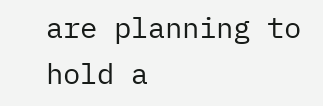are planning to hold a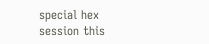special hex session this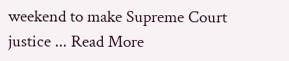weekend to make Supreme Court justice ... Read More